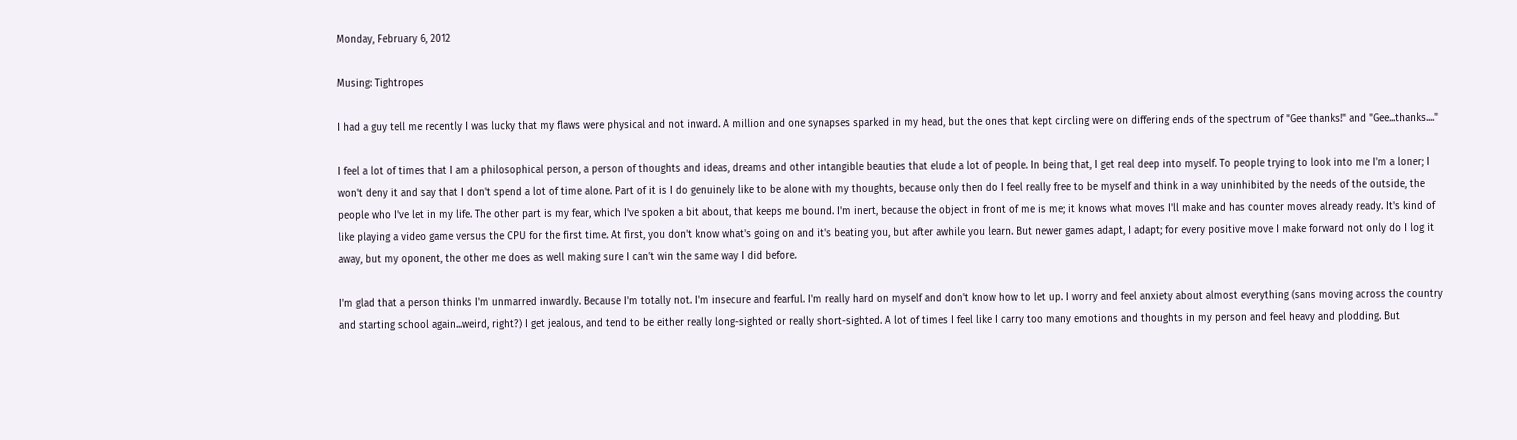Monday, February 6, 2012

Musing: Tightropes

I had a guy tell me recently I was lucky that my flaws were physical and not inward. A million and one synapses sparked in my head, but the ones that kept circling were on differing ends of the spectrum of "Gee thanks!" and "Gee...thanks...."

I feel a lot of times that I am a philosophical person, a person of thoughts and ideas, dreams and other intangible beauties that elude a lot of people. In being that, I get real deep into myself. To people trying to look into me I'm a loner; I won't deny it and say that I don't spend a lot of time alone. Part of it is I do genuinely like to be alone with my thoughts, because only then do I feel really free to be myself and think in a way uninhibited by the needs of the outside, the people who I've let in my life. The other part is my fear, which I've spoken a bit about, that keeps me bound. I'm inert, because the object in front of me is me; it knows what moves I'll make and has counter moves already ready. It's kind of like playing a video game versus the CPU for the first time. At first, you don't know what's going on and it's beating you, but after awhile you learn. But newer games adapt, I adapt; for every positive move I make forward not only do I log it away, but my oponent, the other me does as well making sure I can't win the same way I did before.

I'm glad that a person thinks I'm unmarred inwardly. Because I'm totally not. I'm insecure and fearful. I'm really hard on myself and don't know how to let up. I worry and feel anxiety about almost everything (sans moving across the country and starting school again...weird, right?) I get jealous, and tend to be either really long-sighted or really short-sighted. A lot of times I feel like I carry too many emotions and thoughts in my person and feel heavy and plodding. But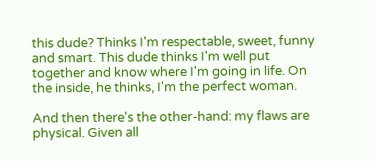this dude? Thinks I'm respectable, sweet, funny and smart. This dude thinks I'm well put together and know where I'm going in life. On the inside, he thinks, I'm the perfect woman.

And then there's the other-hand: my flaws are physical. Given all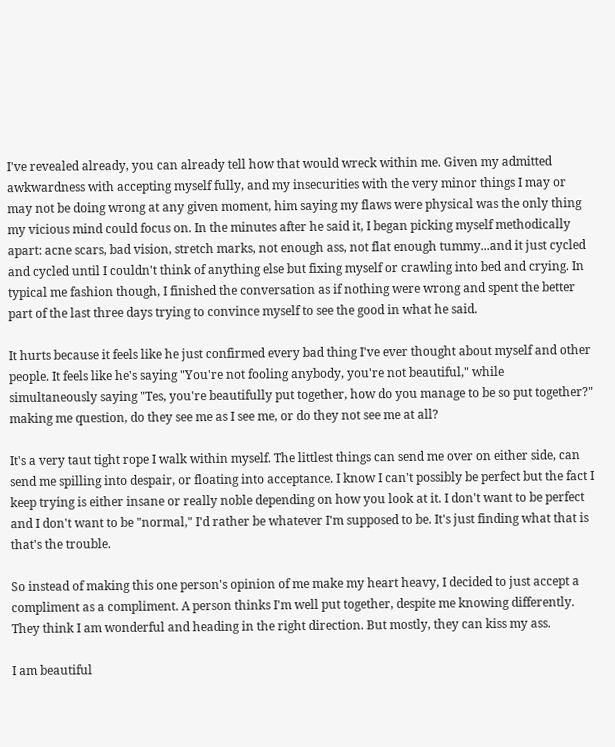I've revealed already, you can already tell how that would wreck within me. Given my admitted awkwardness with accepting myself fully, and my insecurities with the very minor things I may or may not be doing wrong at any given moment, him saying my flaws were physical was the only thing my vicious mind could focus on. In the minutes after he said it, I began picking myself methodically apart: acne scars, bad vision, stretch marks, not enough ass, not flat enough tummy...and it just cycled and cycled until I couldn't think of anything else but fixing myself or crawling into bed and crying. In typical me fashion though, I finished the conversation as if nothing were wrong and spent the better part of the last three days trying to convince myself to see the good in what he said.

It hurts because it feels like he just confirmed every bad thing I've ever thought about myself and other people. It feels like he's saying "You're not fooling anybody, you're not beautiful," while simultaneously saying "Tes, you're beautifully put together, how do you manage to be so put together?" making me question, do they see me as I see me, or do they not see me at all?

It's a very taut tight rope I walk within myself. The littlest things can send me over on either side, can send me spilling into despair, or floating into acceptance. I know I can't possibly be perfect but the fact I keep trying is either insane or really noble depending on how you look at it. I don't want to be perfect and I don't want to be "normal," I'd rather be whatever I'm supposed to be. It's just finding what that is that's the trouble.

So instead of making this one person's opinion of me make my heart heavy, I decided to just accept a compliment as a compliment. A person thinks I'm well put together, despite me knowing differently. They think I am wonderful and heading in the right direction. But mostly, they can kiss my ass.

I am beautiful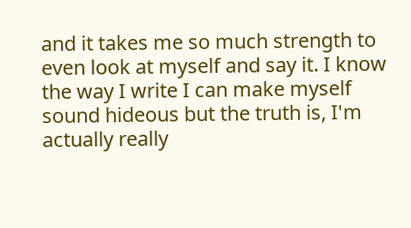and it takes me so much strength to even look at myself and say it. I know the way I write I can make myself sound hideous but the truth is, I'm actually really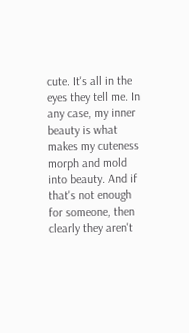cute. It's all in the eyes they tell me. In any case, my inner beauty is what makes my cuteness morph and mold into beauty. And if that's not enough for someone, then clearly they aren't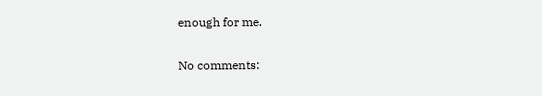enough for me.

No comments: